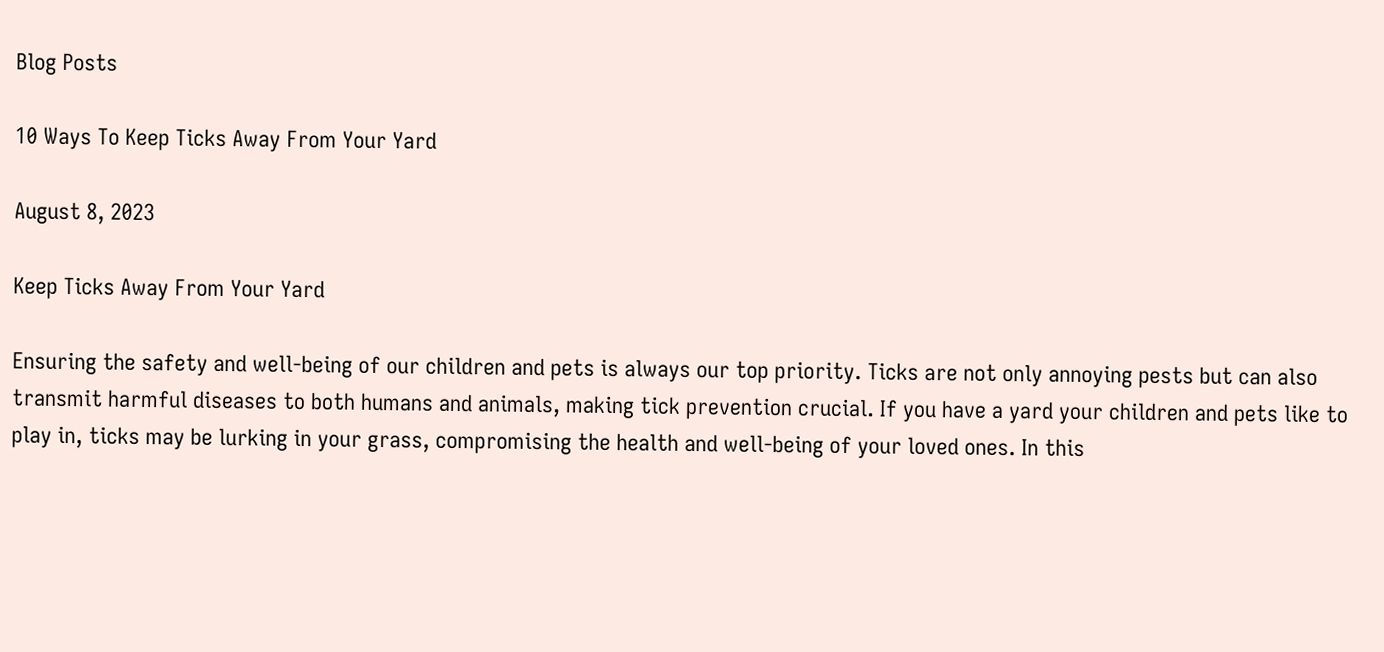Blog Posts

10 Ways To Keep Ticks Away From Your Yard

August 8, 2023

Keep Ticks Away From Your Yard

Ensuring the safety and well-being of our children and pets is always our top priority. Ticks are not only annoying pests but can also transmit harmful diseases to both humans and animals, making tick prevention crucial. If you have a yard your children and pets like to play in, ticks may be lurking in your grass, compromising the health and well-being of your loved ones. In this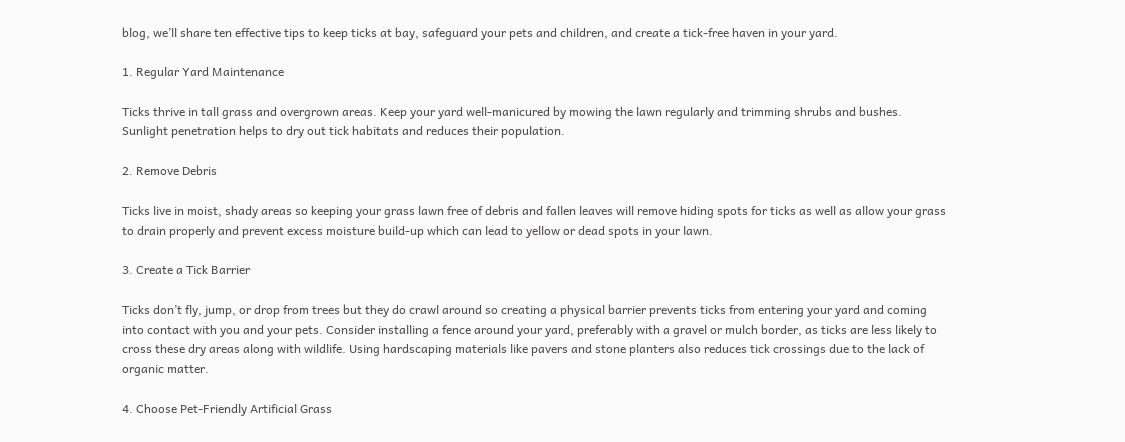blog, we’ll share ten effective tips to keep ticks at bay, safeguard your pets and children, and create a tick-free haven in your yard.

1. Regular Yard Maintenance

Ticks thrive in tall grass and overgrown areas. Keep your yard well-manicured by mowing the lawn regularly and trimming shrubs and bushes. Sunlight penetration helps to dry out tick habitats and reduces their population.

2. Remove Debris

Ticks live in moist, shady areas so keeping your grass lawn free of debris and fallen leaves will remove hiding spots for ticks as well as allow your grass to drain properly and prevent excess moisture build-up which can lead to yellow or dead spots in your lawn.

3. Create a Tick Barrier

Ticks don’t fly, jump, or drop from trees but they do crawl around so creating a physical barrier prevents ticks from entering your yard and coming into contact with you and your pets. Consider installing a fence around your yard, preferably with a gravel or mulch border, as ticks are less likely to cross these dry areas along with wildlife. Using hardscaping materials like pavers and stone planters also reduces tick crossings due to the lack of organic matter.

4. Choose Pet-Friendly Artificial Grass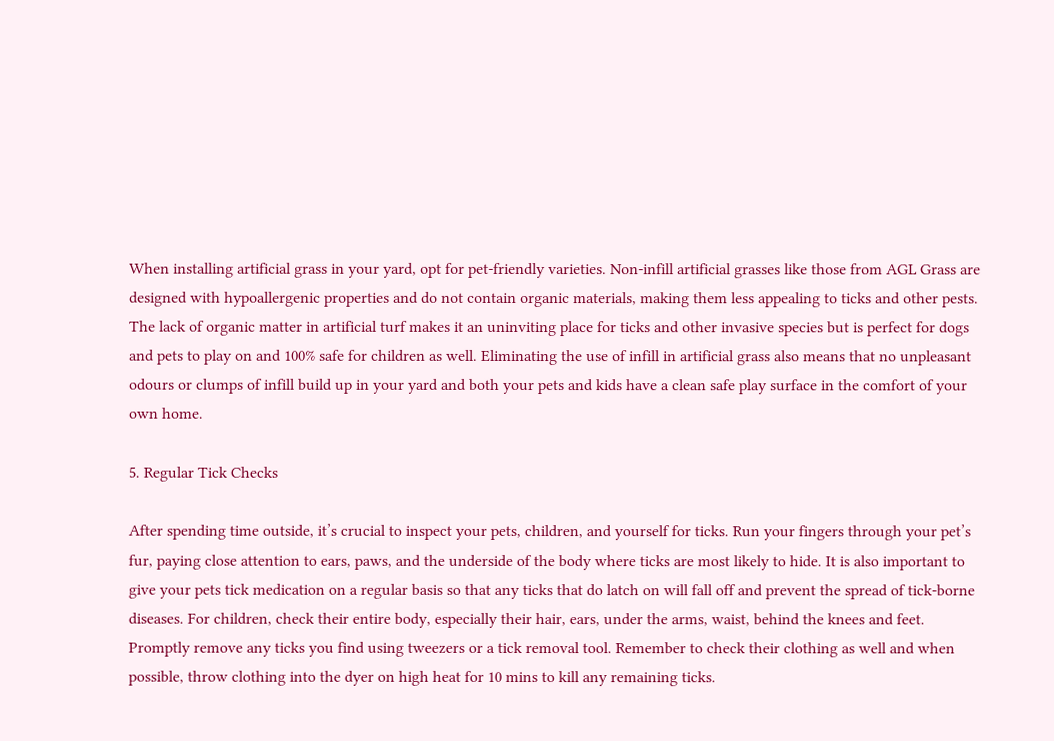When installing artificial grass in your yard, opt for pet-friendly varieties. Non-infill artificial grasses like those from AGL Grass are designed with hypoallergenic properties and do not contain organic materials, making them less appealing to ticks and other pests. The lack of organic matter in artificial turf makes it an uninviting place for ticks and other invasive species but is perfect for dogs and pets to play on and 100% safe for children as well. Eliminating the use of infill in artificial grass also means that no unpleasant odours or clumps of infill build up in your yard and both your pets and kids have a clean safe play surface in the comfort of your own home.

5. Regular Tick Checks

After spending time outside, it’s crucial to inspect your pets, children, and yourself for ticks. Run your fingers through your pet’s fur, paying close attention to ears, paws, and the underside of the body where ticks are most likely to hide. It is also important to give your pets tick medication on a regular basis so that any ticks that do latch on will fall off and prevent the spread of tick-borne diseases. For children, check their entire body, especially their hair, ears, under the arms, waist, behind the knees and feet. Promptly remove any ticks you find using tweezers or a tick removal tool. Remember to check their clothing as well and when possible, throw clothing into the dyer on high heat for 10 mins to kill any remaining ticks.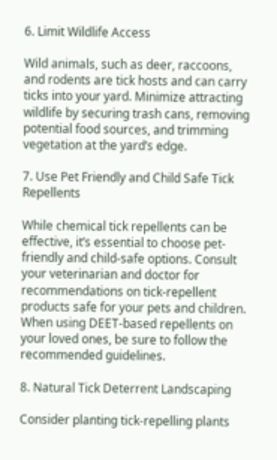6. Limit Wildlife Access

Wild animals, such as deer, raccoons, and rodents are tick hosts and can carry ticks into your yard. Minimize attracting wildlife by securing trash cans, removing potential food sources, and trimming vegetation at the yard’s edge.

7. Use Pet Friendly and Child Safe Tick Repellents

While chemical tick repellents can be effective, it’s essential to choose pet-friendly and child-safe options. Consult your veterinarian and doctor for recommendations on tick-repellent products safe for your pets and children. When using DEET-based repellents on your loved ones, be sure to follow the recommended guidelines.

8. Natural Tick Deterrent Landscaping

Consider planting tick-repelling plants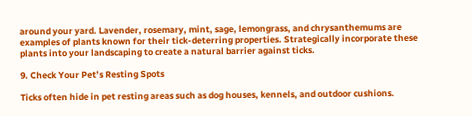around your yard. Lavender, rosemary, mint, sage, lemongrass, and chrysanthemums are examples of plants known for their tick-deterring properties. Strategically incorporate these plants into your landscaping to create a natural barrier against ticks.

9. Check Your Pet’s Resting Spots

Ticks often hide in pet resting areas such as dog houses, kennels, and outdoor cushions.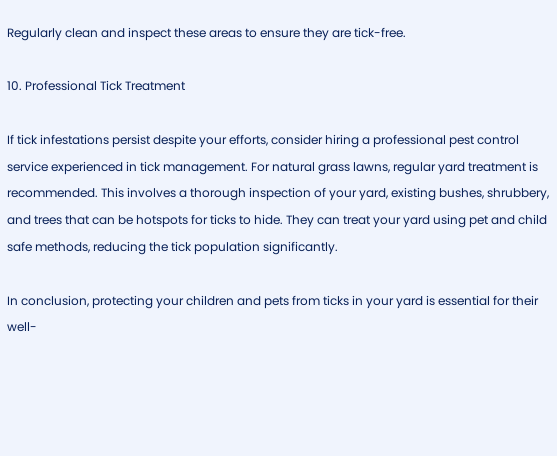Regularly clean and inspect these areas to ensure they are tick-free.

10. Professional Tick Treatment

If tick infestations persist despite your efforts, consider hiring a professional pest control service experienced in tick management. For natural grass lawns, regular yard treatment is recommended. This involves a thorough inspection of your yard, existing bushes, shrubbery, and trees that can be hotspots for ticks to hide. They can treat your yard using pet and child safe methods, reducing the tick population significantly.

In conclusion, protecting your children and pets from ticks in your yard is essential for their well-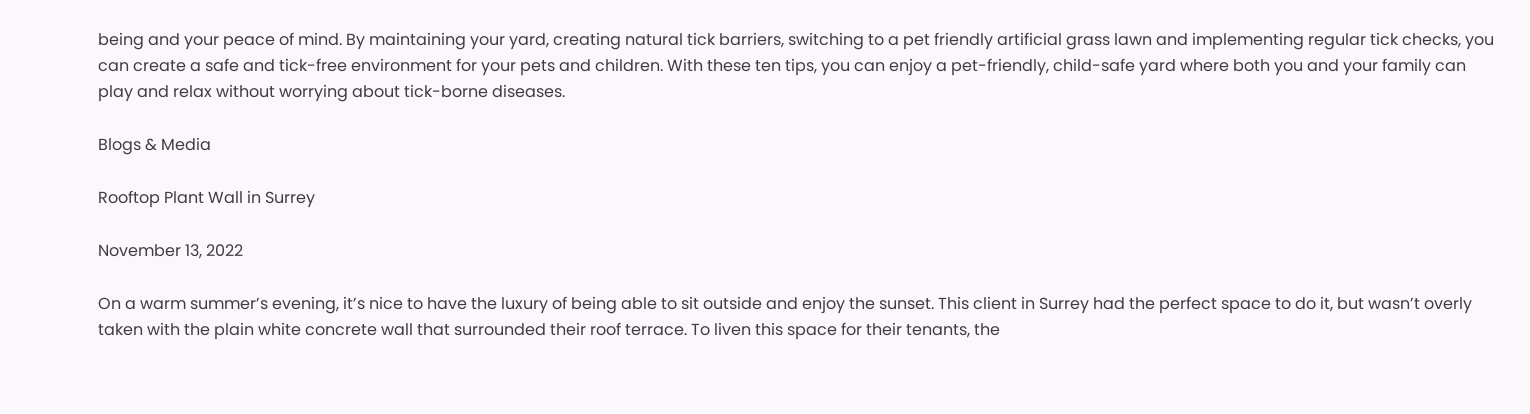being and your peace of mind. By maintaining your yard, creating natural tick barriers, switching to a pet friendly artificial grass lawn and implementing regular tick checks, you can create a safe and tick-free environment for your pets and children. With these ten tips, you can enjoy a pet-friendly, child-safe yard where both you and your family can play and relax without worrying about tick-borne diseases.

Blogs & Media

Rooftop Plant Wall in Surrey

November 13, 2022

On a warm summer’s evening, it’s nice to have the luxury of being able to sit outside and enjoy the sunset. This client in Surrey had the perfect space to do it, but wasn’t overly taken with the plain white concrete wall that surrounded their roof terrace. To liven this space for their tenants, the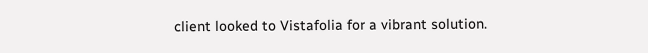client looked to Vistafolia for a vibrant solution.